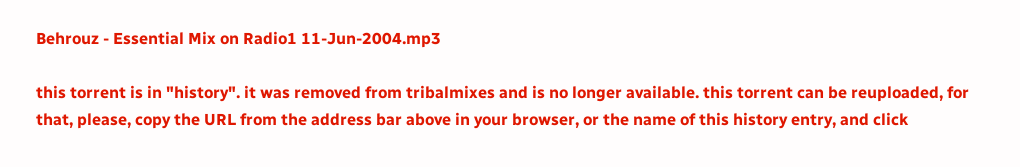Behrouz - Essential Mix on Radio1 11-Jun-2004.mp3

this torrent is in "history". it was removed from tribalmixes and is no longer available. this torrent can be reuploaded, for that, please, copy the URL from the address bar above in your browser, or the name of this history entry, and click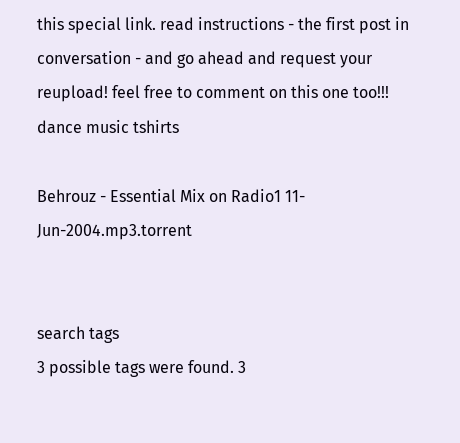this special link. read instructions - the first post in conversation - and go ahead and request your reupload! feel free to comment on this one too!!!
dance music tshirts

Behrouz - Essential Mix on Radio1 11-Jun-2004.mp3.torrent


search tags
3 possible tags were found. 3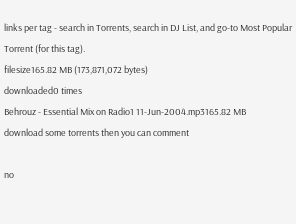links per tag - search in Torrents, search in DJ List, and go-to Most Popular Torrent (for this tag).
filesize165.82 MB (173,871,072 bytes)
downloaded0 times
Behrouz - Essential Mix on Radio1 11-Jun-2004.mp3165.82 MB
download some torrents then you can comment

no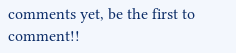comments yet, be the first to comment!!